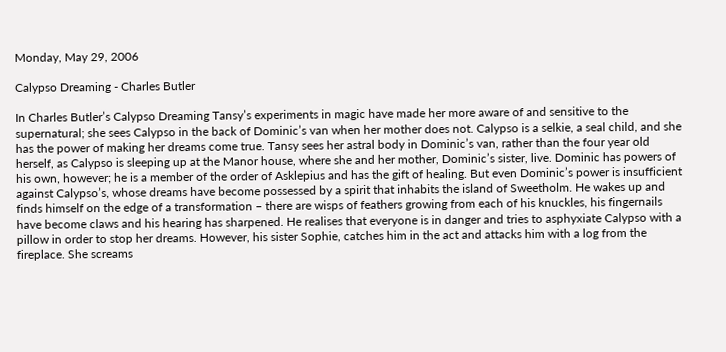Monday, May 29, 2006

Calypso Dreaming - Charles Butler

In Charles Butler’s Calypso Dreaming Tansy’s experiments in magic have made her more aware of and sensitive to the supernatural; she sees Calypso in the back of Dominic’s van when her mother does not. Calypso is a selkie, a seal child, and she has the power of making her dreams come true. Tansy sees her astral body in Dominic’s van, rather than the four year old herself, as Calypso is sleeping up at the Manor house, where she and her mother, Dominic’s sister, live. Dominic has powers of his own, however; he is a member of the order of Asklepius and has the gift of healing. But even Dominic’s power is insufficient against Calypso’s, whose dreams have become possessed by a spirit that inhabits the island of Sweetholm. He wakes up and finds himself on the edge of a transformation – there are wisps of feathers growing from each of his knuckles, his fingernails have become claws and his hearing has sharpened. He realises that everyone is in danger and tries to asphyxiate Calypso with a pillow in order to stop her dreams. However, his sister Sophie, catches him in the act and attacks him with a log from the fireplace. She screams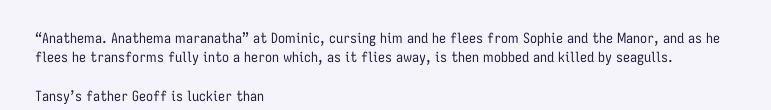“Anathema. Anathema maranatha” at Dominic, cursing him and he flees from Sophie and the Manor, and as he flees he transforms fully into a heron which, as it flies away, is then mobbed and killed by seagulls.

Tansy’s father Geoff is luckier than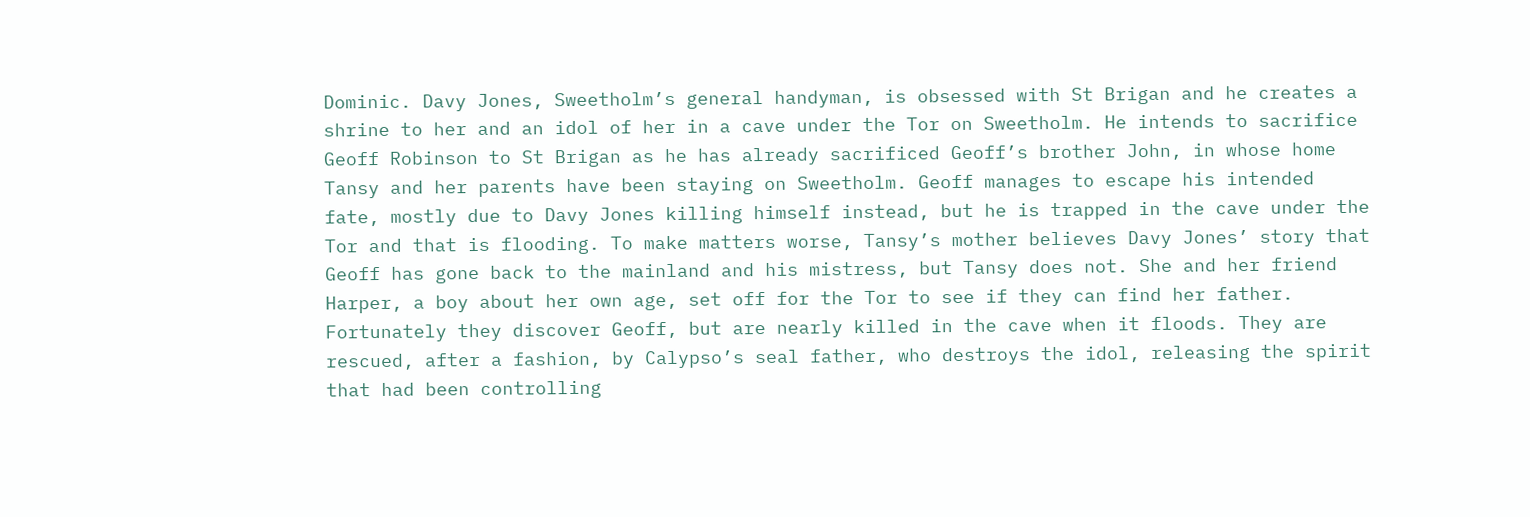Dominic. Davy Jones, Sweetholm’s general handyman, is obsessed with St Brigan and he creates a shrine to her and an idol of her in a cave under the Tor on Sweetholm. He intends to sacrifice Geoff Robinson to St Brigan as he has already sacrificed Geoff’s brother John, in whose home Tansy and her parents have been staying on Sweetholm. Geoff manages to escape his intended fate, mostly due to Davy Jones killing himself instead, but he is trapped in the cave under the Tor and that is flooding. To make matters worse, Tansy’s mother believes Davy Jones’ story that Geoff has gone back to the mainland and his mistress, but Tansy does not. She and her friend Harper, a boy about her own age, set off for the Tor to see if they can find her father. Fortunately they discover Geoff, but are nearly killed in the cave when it floods. They are rescued, after a fashion, by Calypso’s seal father, who destroys the idol, releasing the spirit that had been controlling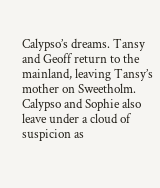Calypso’s dreams. Tansy and Geoff return to the mainland, leaving Tansy’s mother on Sweetholm. Calypso and Sophie also leave under a cloud of suspicion as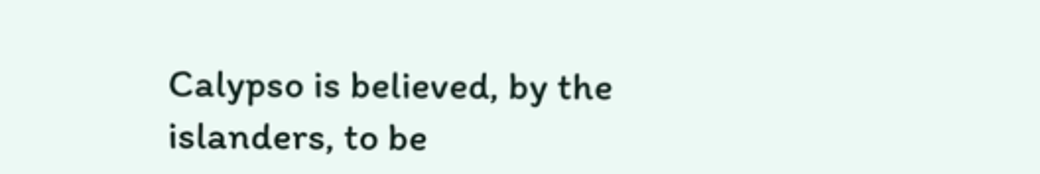Calypso is believed, by the islanders, to be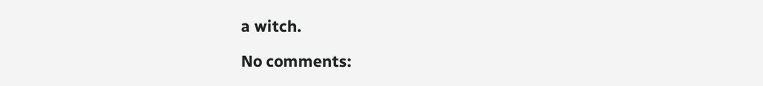a witch.

No comments: